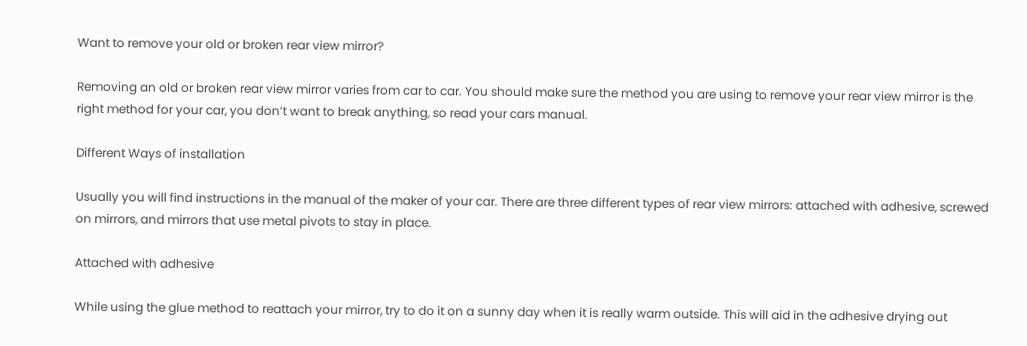Want to remove your old or broken rear view mirror?

Removing an old or broken rear view mirror varies from car to car. You should make sure the method you are using to remove your rear view mirror is the right method for your car, you don’t want to break anything, so read your cars manual.

Different Ways of installation

Usually you will find instructions in the manual of the maker of your car. There are three different types of rear view mirrors: attached with adhesive, screwed on mirrors, and mirrors that use metal pivots to stay in place.

Attached with adhesive

While using the glue method to reattach your mirror, try to do it on a sunny day when it is really warm outside. This will aid in the adhesive drying out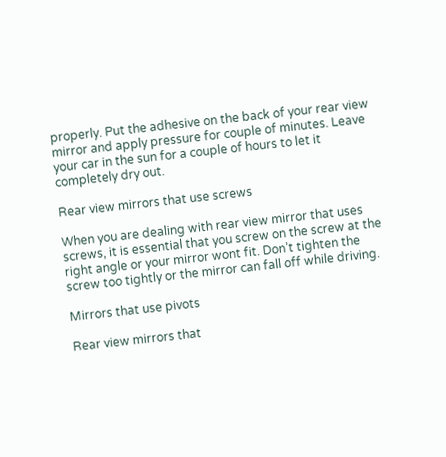properly. Put the adhesive on the back of your rear view mirror and apply pressure for couple of minutes. Leave your car in the sun for a couple of hours to let it completely dry out.

Rear view mirrors that use screws

When you are dealing with rear view mirror that uses screws, it is essential that you screw on the screw at the right angle or your mirror wont fit. Don’t tighten the screw too tightly or the mirror can fall off while driving.

Mirrors that use pivots

Rear view mirrors that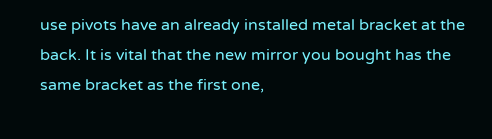use pivots have an already installed metal bracket at the back. It is vital that the new mirror you bought has the same bracket as the first one,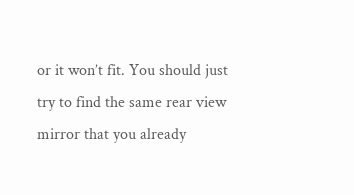or it won’t fit. You should just try to find the same rear view mirror that you already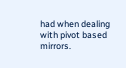had when dealing with pivot based mirrors.